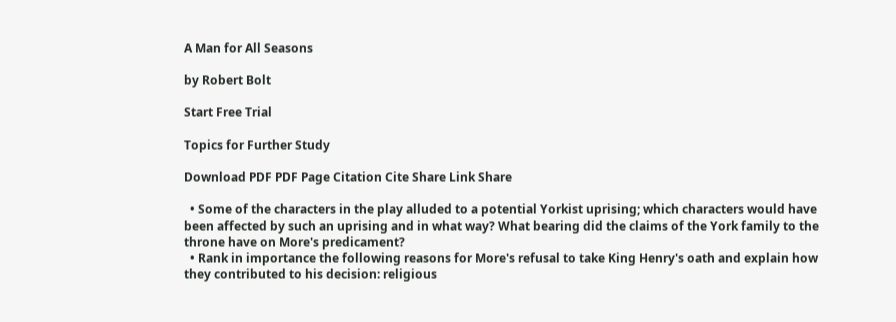A Man for All Seasons

by Robert Bolt

Start Free Trial

Topics for Further Study

Download PDF PDF Page Citation Cite Share Link Share

  • Some of the characters in the play alluded to a potential Yorkist uprising; which characters would have been affected by such an uprising and in what way? What bearing did the claims of the York family to the throne have on More's predicament?
  • Rank in importance the following reasons for More's refusal to take King Henry's oath and explain how they contributed to his decision: religious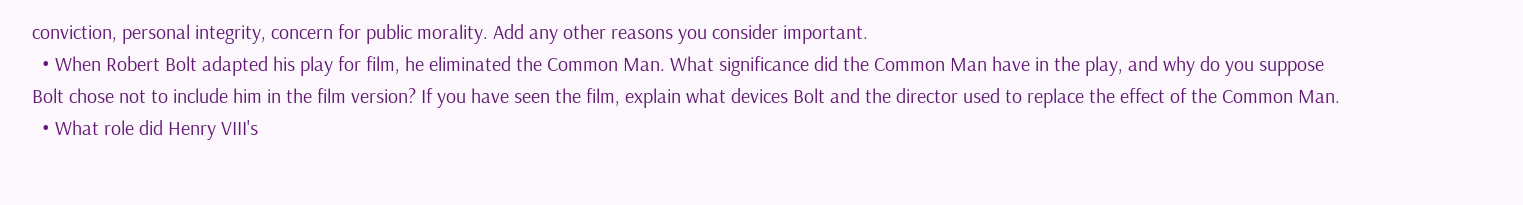conviction, personal integrity, concern for public morality. Add any other reasons you consider important.
  • When Robert Bolt adapted his play for film, he eliminated the Common Man. What significance did the Common Man have in the play, and why do you suppose Bolt chose not to include him in the film version? If you have seen the film, explain what devices Bolt and the director used to replace the effect of the Common Man.
  • What role did Henry VIII's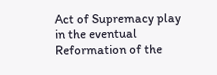Act of Supremacy play in the eventual Reformation of the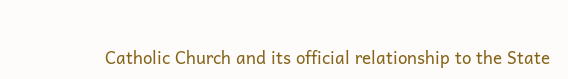Catholic Church and its official relationship to the State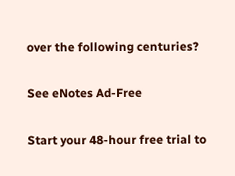over the following centuries?

See eNotes Ad-Free

Start your 48-hour free trial to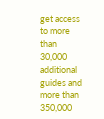get access to more than 30,000 additional guides and more than 350,000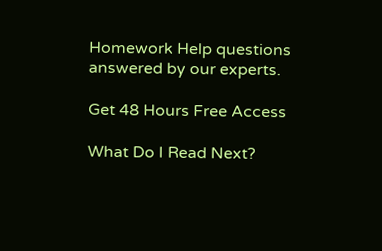Homework Help questions answered by our experts.

Get 48 Hours Free Access

What Do I Read Next?